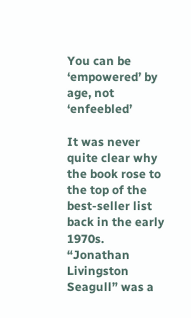You can be ‘empowered’ by age, not ‘enfeebled’

It was never quite clear why the book rose to the top of the best-seller list back in the early 1970s. “Jonathan Livingston Seagull” was a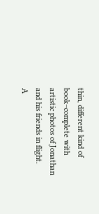thin, different kind of book–complete with artistic photos of Jonathan and his friends in flight.
A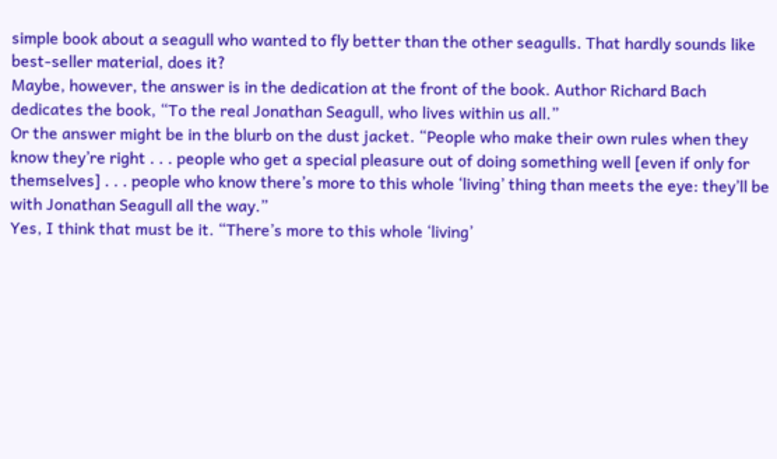simple book about a seagull who wanted to fly better than the other seagulls. That hardly sounds like best-seller material, does it?
Maybe, however, the answer is in the dedication at the front of the book. Author Richard Bach dedicates the book, “To the real Jonathan Seagull, who lives within us all.”
Or the answer might be in the blurb on the dust jacket. “People who make their own rules when they know they’re right . . . people who get a special pleasure out of doing something well [even if only for themselves] . . . people who know there’s more to this whole ‘living’ thing than meets the eye: they’ll be with Jonathan Seagull all the way.”
Yes, I think that must be it. “There’s more to this whole ‘living’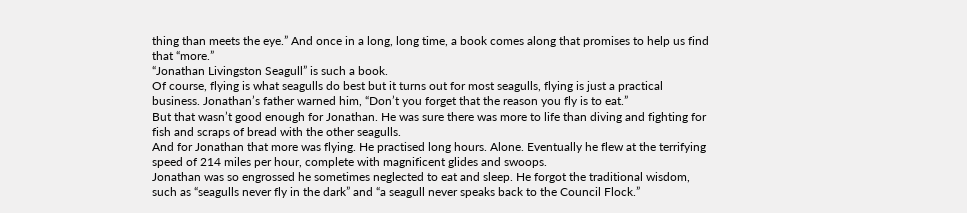thing than meets the eye.” And once in a long, long time, a book comes along that promises to help us find that “more.”
“Jonathan Livingston Seagull” is such a book.
Of course, flying is what seagulls do best but it turns out for most seagulls, flying is just a practical business. Jonathan’s father warned him, “Don’t you forget that the reason you fly is to eat.”
But that wasn’t good enough for Jonathan. He was sure there was more to life than diving and fighting for fish and scraps of bread with the other seagulls.
And for Jonathan that more was flying. He practised long hours. Alone. Eventually he flew at the terrifying speed of 214 miles per hour, complete with magnificent glides and swoops.
Jonathan was so engrossed he sometimes neglected to eat and sleep. He forgot the traditional wisdom, such as “seagulls never fly in the dark” and “a seagull never speaks back to the Council Flock.”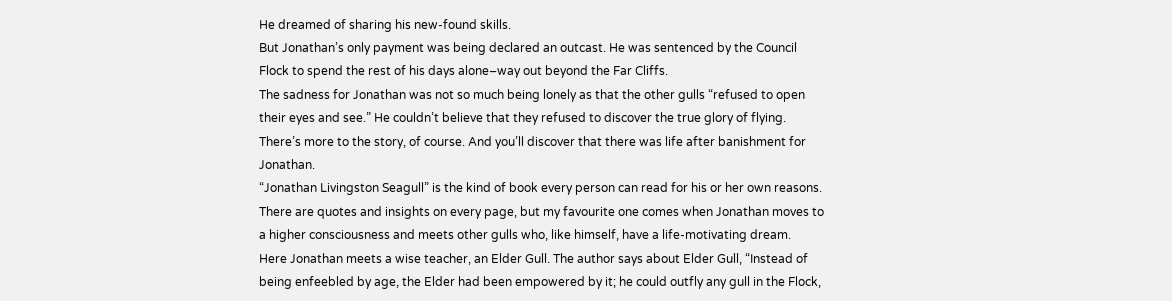He dreamed of sharing his new-found skills.
But Jonathan’s only payment was being declared an outcast. He was sentenced by the Council Flock to spend the rest of his days alone–way out beyond the Far Cliffs.
The sadness for Jonathan was not so much being lonely as that the other gulls “refused to open their eyes and see.” He couldn’t believe that they refused to discover the true glory of flying.
There’s more to the story, of course. And you’ll discover that there was life after banishment for Jonathan.
“Jonathan Livingston Seagull” is the kind of book every person can read for his or her own reasons. There are quotes and insights on every page, but my favourite one comes when Jonathan moves to a higher consciousness and meets other gulls who, like himself, have a life-motivating dream.
Here Jonathan meets a wise teacher, an Elder Gull. The author says about Elder Gull, “Instead of being enfeebled by age, the Elder had been empowered by it; he could outfly any gull in the Flock,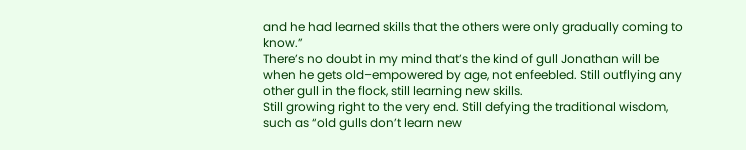and he had learned skills that the others were only gradually coming to know.”
There’s no doubt in my mind that’s the kind of gull Jonathan will be when he gets old–empowered by age, not enfeebled. Still outflying any other gull in the flock, still learning new skills.
Still growing right to the very end. Still defying the traditional wisdom, such as “old gulls don’t learn new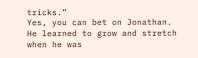tricks.”
Yes, you can bet on Jonathan. He learned to grow and stretch when he was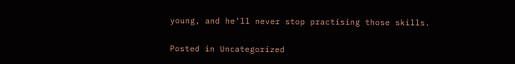young, and he’ll never stop practising those skills.

Posted in Uncategorized